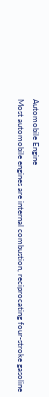Automobile Engine
Most automobile engines are internal combustion, reciprocating four-stroke gasoline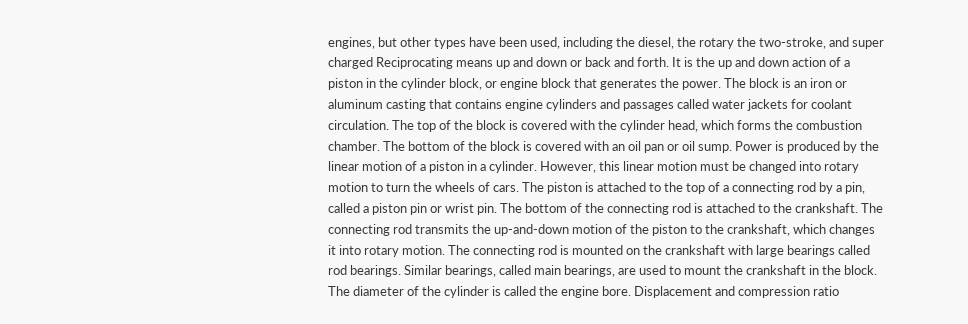engines, but other types have been used, including the diesel, the rotary the two-stroke, and super charged Reciprocating means up and down or back and forth. It is the up and down action of a piston in the cylinder block, or engine block that generates the power. The block is an iron or aluminum casting that contains engine cylinders and passages called water jackets for coolant circulation. The top of the block is covered with the cylinder head, which forms the combustion chamber. The bottom of the block is covered with an oil pan or oil sump. Power is produced by the linear motion of a piston in a cylinder. However, this linear motion must be changed into rotary motion to turn the wheels of cars. The piston is attached to the top of a connecting rod by a pin, called a piston pin or wrist pin. The bottom of the connecting rod is attached to the crankshaft. The connecting rod transmits the up-and-down motion of the piston to the crankshaft, which changes it into rotary motion. The connecting rod is mounted on the crankshaft with large bearings called rod bearings. Similar bearings, called main bearings, are used to mount the crankshaft in the block. The diameter of the cylinder is called the engine bore. Displacement and compression ratio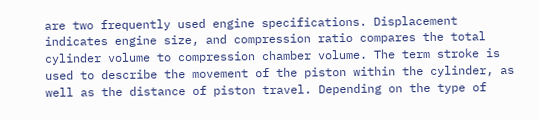are two frequently used engine specifications. Displacement indicates engine size, and compression ratio compares the total cylinder volume to compression chamber volume. The term stroke is used to describe the movement of the piston within the cylinder, as well as the distance of piston travel. Depending on the type of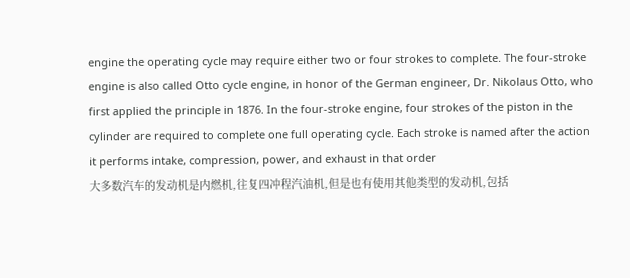engine the operating cycle may require either two or four strokes to complete. The four-stroke engine is also called Otto cycle engine, in honor of the German engineer, Dr. Nikolaus Otto, who first applied the principle in 1876. In the four-stroke engine, four strokes of the piston in the cylinder are required to complete one full operating cycle. Each stroke is named after the action it performs intake, compression, power, and exhaust in that order
大多数汽车的发动机是内燃机,往复四冲程汽油机,但是也有使用其他类型的发动机,包括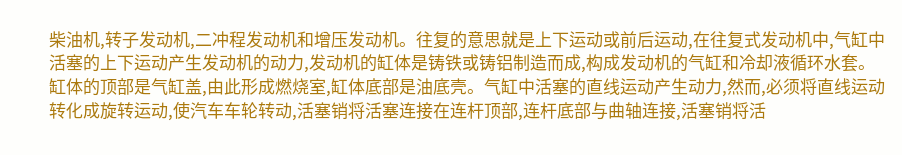柴油机,转子发动机,二冲程发动机和增压发动机。往复的意思就是上下运动或前后运动,在往复式发动机中,气缸中活塞的上下运动产生发动机的动力,发动机的缸体是铸铁或铸铝制造而成,构成发动机的气缸和冷却液循环水套。缸体的顶部是气缸盖,由此形成燃烧室,缸体底部是油底壳。气缸中活塞的直线运动产生动力,然而,必须将直线运动转化成旋转运动,使汽车车轮转动,活塞销将活塞连接在连杆顶部,连杆底部与曲轴连接,活塞销将活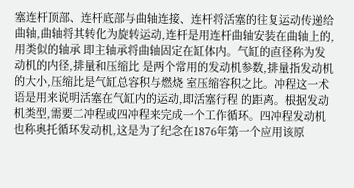塞连杆顶部、连杆底部与曲轴连接、连杆将活塞的往复运动传递给曲轴,曲轴将其转化为旋转运动,连杆是用连杆曲轴安装在曲轴上的,用类似的轴承 即主轴承将曲轴固定在缸体内。气缸的直径称为发动机的内径,排量和压缩比 是两个常用的发动机参数,排量指发动机的大小,压缩比是气缸总容积与燃烧 室压缩容积之比。冲程这一术语是用来说明活塞在气缸内的运动,即活塞行程 的距离。根据发动机类型,需要二冲程或四冲程来完成一个工作循环。四冲程发动机也称奥托循环发动机,这是为了纪念在1876年第一个应用该原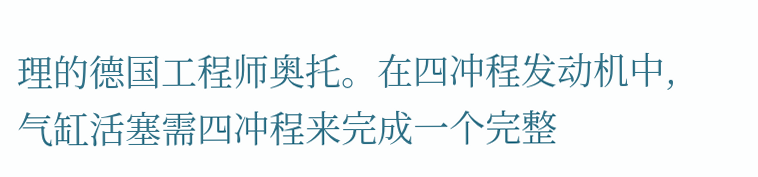理的德国工程师奥托。在四冲程发动机中,气缸活塞需四冲程来完成一个完整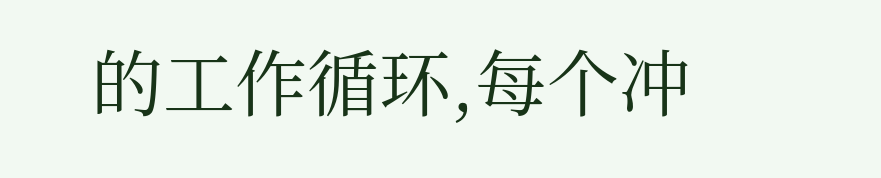的工作循环,每个冲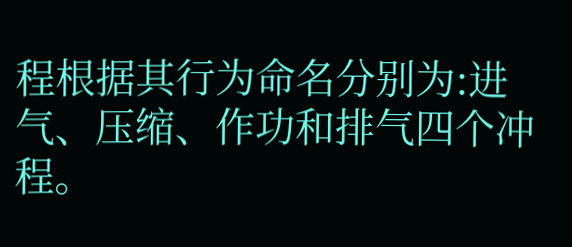程根据其行为命名分别为:进气、压缩、作功和排气四个冲程。